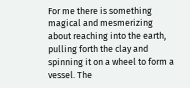For me there is something magical and mesmerizing about reaching into the earth, pulling forth the clay and spinning it on a wheel to form a vessel. The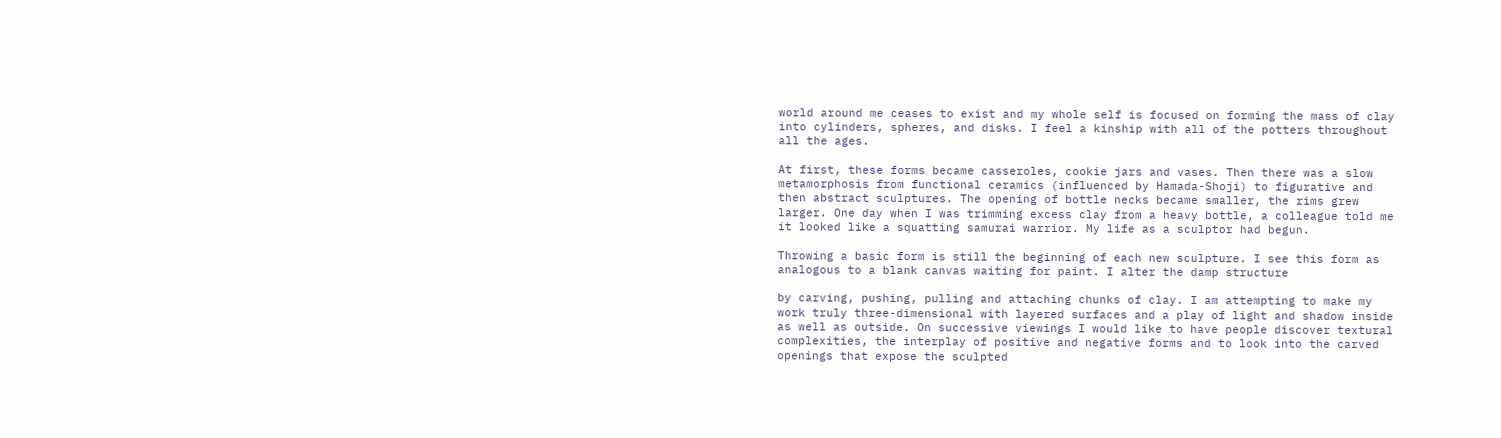world around me ceases to exist and my whole self is focused on forming the mass of clay into cylinders, spheres, and disks. I feel a kinship with all of the potters throughout all the ages.

At first, these forms became casseroles, cookie jars and vases. Then there was a slow metamorphosis from functional ceramics (influenced by Hamada-Shoji) to figurative and then abstract sculptures. The opening of bottle necks became smaller, the rims grew larger. One day when I was trimming excess clay from a heavy bottle, a colleague told me it looked like a squatting samurai warrior. My life as a sculptor had begun.

Throwing a basic form is still the beginning of each new sculpture. I see this form as analogous to a blank canvas waiting for paint. I alter the damp structure

by carving, pushing, pulling and attaching chunks of clay. I am attempting to make my work truly three-dimensional with layered surfaces and a play of light and shadow inside as well as outside. On successive viewings I would like to have people discover textural complexities, the interplay of positive and negative forms and to look into the carved openings that expose the sculpted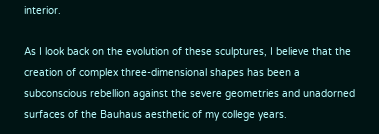interior.

As I look back on the evolution of these sculptures, I believe that the creation of complex three-dimensional shapes has been a subconscious rebellion against the severe geometries and unadorned surfaces of the Bauhaus aesthetic of my college years.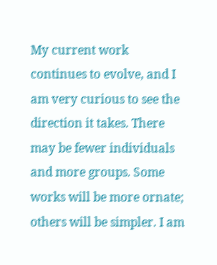My current work continues to evolve, and I am very curious to see the direction it takes. There may be fewer individuals and more groups. Some works will be more ornate; others will be simpler. I am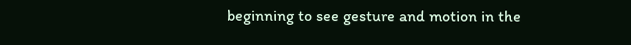beginning to see gesture and motion in the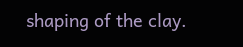shaping of the clay.